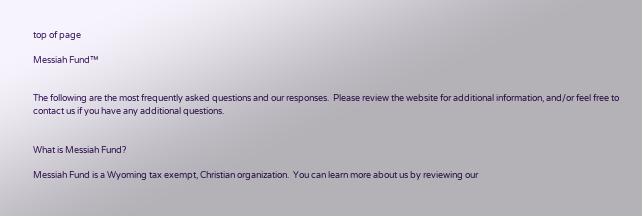top of page

Messiah Fund™


The following are the most frequently asked questions and our responses.  Please review the website for additional information, and/or feel free to contact us if you have any additional questions.


What is Messiah Fund?

Messiah Fund is a Wyoming tax exempt, Christian organization.  You can learn more about us by reviewing our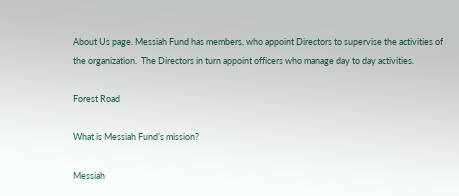About Us page. Messiah Fund has members, who appoint Directors to supervise the activities of the organization.  The Directors in turn appoint officers who manage day to day activities.

Forest Road

What is Messiah Fund’s mission?

Messiah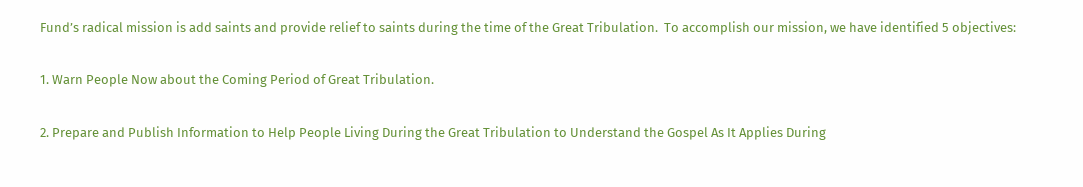Fund’s radical mission is add saints and provide relief to saints during the time of the Great Tribulation.  To accomplish our mission, we have identified 5 objectives:

1. Warn People Now about the Coming Period of Great Tribulation.

2. Prepare and Publish Information to Help People Living During the Great Tribulation to Understand the Gospel As It Applies During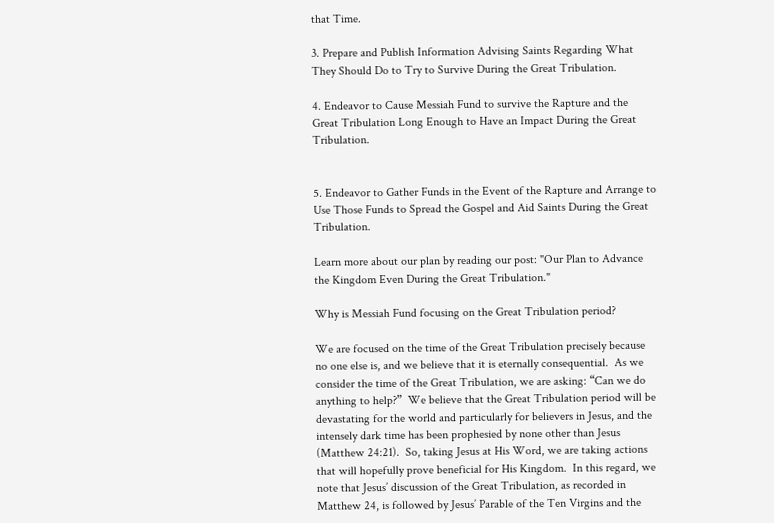that Time.

3. Prepare and Publish Information Advising Saints Regarding What They Should Do to Try to Survive During the Great Tribulation.

4. Endeavor to Cause Messiah Fund to survive the Rapture and the Great Tribulation Long Enough to Have an Impact During the Great Tribulation.


5. Endeavor to Gather Funds in the Event of the Rapture and Arrange to Use Those Funds to Spread the Gospel and Aid Saints During the Great Tribulation.

Learn more about our plan by reading our post: "Our Plan to Advance the Kingdom Even During the Great Tribulation."

Why is Messiah Fund focusing on the Great Tribulation period?

We are focused on the time of the Great Tribulation precisely because no one else is, and we believe that it is eternally consequential.  As we consider the time of the Great Tribulation, we are asking: “Can we do anything to help?”  We believe that the Great Tribulation period will be devastating for the world and particularly for believers in Jesus, and the intensely dark time has been prophesied by none other than Jesus (Matthew 24:21).  So, taking Jesus at His Word, we are taking actions that will hopefully prove beneficial for His Kingdom.  In this regard, we note that Jesus’ discussion of the Great Tribulation, as recorded in Matthew 24, is followed by Jesus’ Parable of the Ten Virgins and the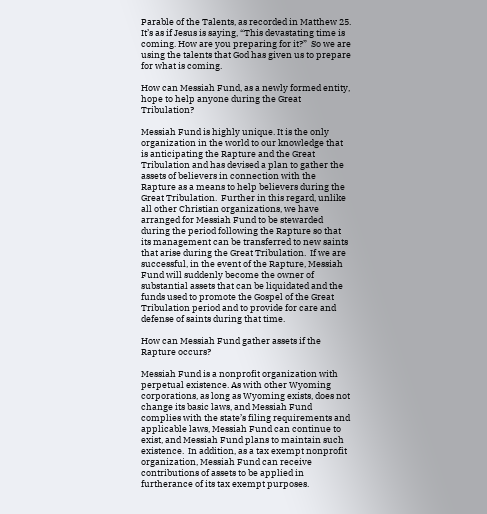Parable of the Talents, as recorded in Matthew 25.  It’s as if Jesus is saying, “This devastating time is coming. How are you preparing for it?”  So we are using the talents that God has given us to prepare for what is coming.

How can Messiah Fund, as a newly formed entity, hope to help anyone during the Great Tribulation?

Messiah Fund is highly unique. It is the only organization in the world to our knowledge that is anticipating the Rapture and the Great Tribulation and has devised a plan to gather the assets of believers in connection with the Rapture as a means to help believers during the Great Tribulation.  Further in this regard, unlike all other Christian organizations, we have arranged for Messiah Fund to be stewarded during the period following the Rapture so that its management can be transferred to new saints that arise during the Great Tribulation.  If we are successful, in the event of the Rapture, Messiah Fund will suddenly become the owner of substantial assets that can be liquidated and the funds used to promote the Gospel of the Great Tribulation period and to provide for care and defense of saints during that time.

How can Messiah Fund gather assets if the Rapture occurs?

Messiah Fund is a nonprofit organization with perpetual existence. As with other Wyoming corporations, as long as Wyoming exists, does not change its basic laws, and Messiah Fund complies with the state’s filing requirements and applicable laws, Messiah Fund can continue to exist, and Messiah Fund plans to maintain such existence.  In addition, as a tax exempt nonprofit organization, Messiah Fund can receive contributions of assets to be applied in furtherance of its tax exempt purposes.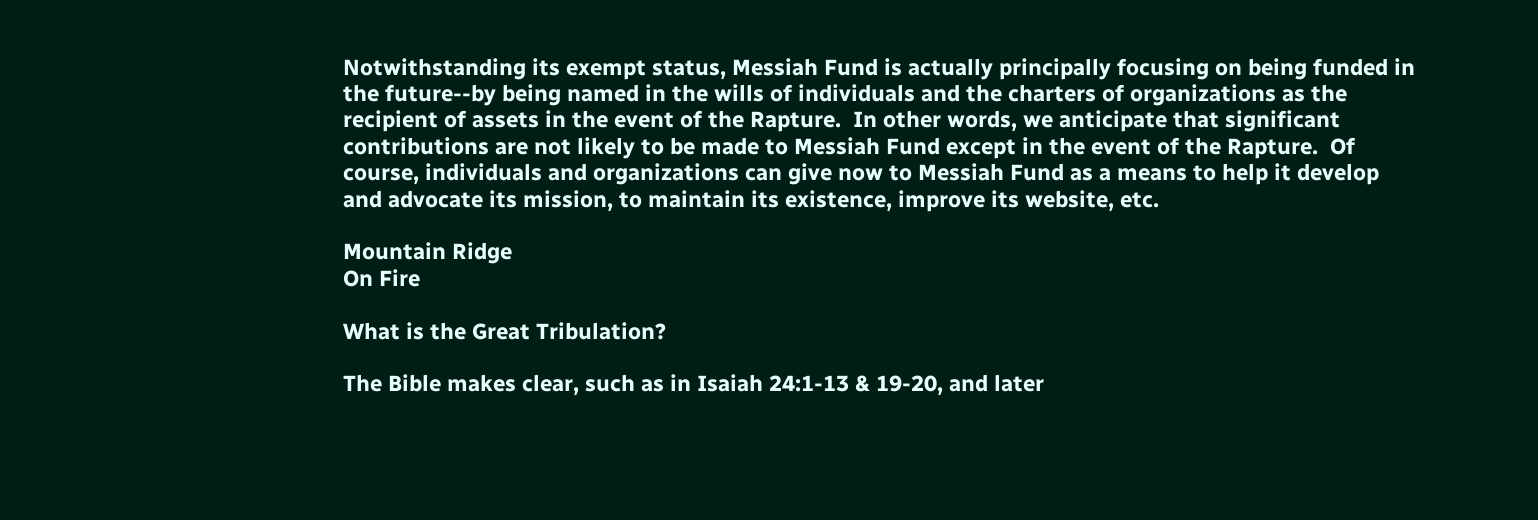Notwithstanding its exempt status, Messiah Fund is actually principally focusing on being funded in the future--by being named in the wills of individuals and the charters of organizations as the recipient of assets in the event of the Rapture.  In other words, we anticipate that significant contributions are not likely to be made to Messiah Fund except in the event of the Rapture.  Of course, individuals and organizations can give now to Messiah Fund as a means to help it develop and advocate its mission, to maintain its existence, improve its website, etc.

Mountain Ridge
On Fire

What is the Great Tribulation?

The Bible makes clear, such as in Isaiah 24:1-13 & 19-20, and later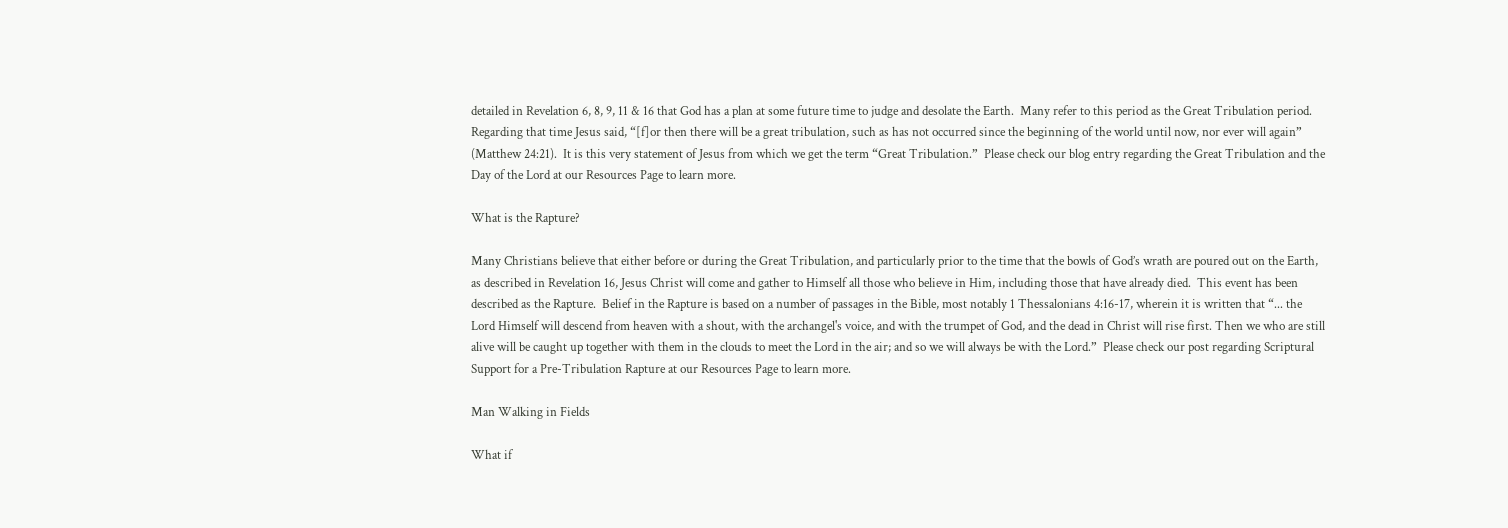detailed in Revelation 6, 8, 9, 11 & 16 that God has a plan at some future time to judge and desolate the Earth.  Many refer to this period as the Great Tribulation period.  Regarding that time Jesus said, “[f]or then there will be a great tribulation, such as has not occurred since the beginning of the world until now, nor ever will again” (Matthew 24:21).  It is this very statement of Jesus from which we get the term “Great Tribulation.”  Please check our blog entry regarding the Great Tribulation and the Day of the Lord at our Resources Page to learn more.

What is the Rapture?

Many Christians believe that either before or during the Great Tribulation, and particularly prior to the time that the bowls of God’s wrath are poured out on the Earth, as described in Revelation 16, Jesus Christ will come and gather to Himself all those who believe in Him, including those that have already died.  This event has been described as the Rapture.  Belief in the Rapture is based on a number of passages in the Bible, most notably 1 Thessalonians 4:16-17, wherein it is written that “... the Lord Himself will descend from heaven with a shout, with the archangel's voice, and with the trumpet of God, and the dead in Christ will rise first. Then we who are still alive will be caught up together with them in the clouds to meet the Lord in the air; and so we will always be with the Lord.”  Please check our post regarding Scriptural Support for a Pre-Tribulation Rapture at our Resources Page to learn more.

Man Walking in Fields

What if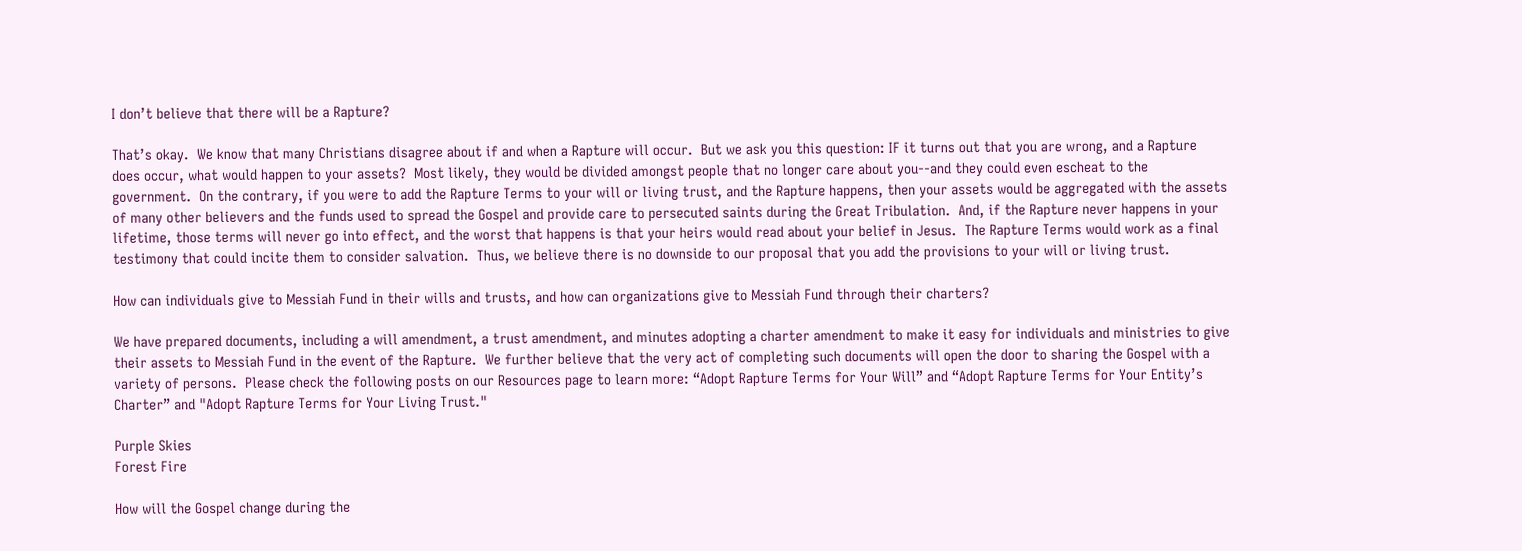I don’t believe that there will be a Rapture?

That’s okay.  We know that many Christians disagree about if and when a Rapture will occur.  But we ask you this question: IF it turns out that you are wrong, and a Rapture does occur, what would happen to your assets?  Most likely, they would be divided amongst people that no longer care about you--and they could even escheat to the government.  On the contrary, if you were to add the Rapture Terms to your will or living trust, and the Rapture happens, then your assets would be aggregated with the assets of many other believers and the funds used to spread the Gospel and provide care to persecuted saints during the Great Tribulation.  And, if the Rapture never happens in your lifetime, those terms will never go into effect, and the worst that happens is that your heirs would read about your belief in Jesus.  The Rapture Terms would work as a final testimony that could incite them to consider salvation.  Thus, we believe there is no downside to our proposal that you add the provisions to your will or living trust.

How can individuals give to Messiah Fund in their wills and trusts, and how can organizations give to Messiah Fund through their charters?

We have prepared documents, including a will amendment, a trust amendment, and minutes adopting a charter amendment to make it easy for individuals and ministries to give their assets to Messiah Fund in the event of the Rapture.  We further believe that the very act of completing such documents will open the door to sharing the Gospel with a variety of persons.  Please check the following posts on our Resources page to learn more: “Adopt Rapture Terms for Your Will” and “Adopt Rapture Terms for Your Entity’s Charter” and "Adopt Rapture Terms for Your Living Trust."

Purple Skies
Forest Fire

How will the Gospel change during the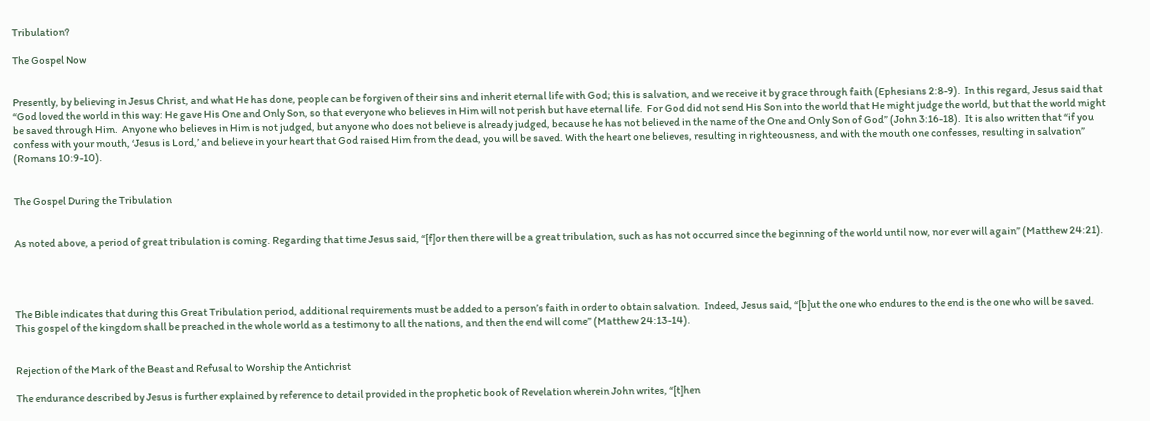Tribulation?

The Gospel Now


Presently, by believing in Jesus Christ, and what He has done, people can be forgiven of their sins and inherit eternal life with God; this is salvation, and we receive it by grace through faith (Ephesians 2:8-9).  In this regard, Jesus said that “God loved the world in this way: He gave His One and Only Son, so that everyone who believes in Him will not perish but have eternal life.  For God did not send His Son into the world that He might judge the world, but that the world might be saved through Him.  Anyone who believes in Him is not judged, but anyone who does not believe is already judged, because he has not believed in the name of the One and Only Son of God” (John 3:16-18).  It is also written that “if you confess with your mouth, ‘Jesus is Lord,’ and believe in your heart that God raised Him from the dead, you will be saved. With the heart one believes, resulting in righteousness, and with the mouth one confesses, resulting in salvation” (Romans 10:9-10).


The Gospel During the Tribulation


As noted above, a period of great tribulation is coming. Regarding that time Jesus said, “[f]or then there will be a great tribulation, such as has not occurred since the beginning of the world until now, nor ever will again” (Matthew 24:21).




The Bible indicates that during this Great Tribulation period, additional requirements must be added to a person’s faith in order to obtain salvation.  Indeed, Jesus said, “[b]ut the one who endures to the end is the one who will be saved. This gospel of the kingdom shall be preached in the whole world as a testimony to all the nations, and then the end will come” (Matthew 24:13-14).


Rejection of the Mark of the Beast and Refusal to Worship the Antichrist

The endurance described by Jesus is further explained by reference to detail provided in the prophetic book of Revelation wherein John writes, “[t]hen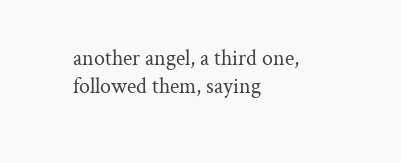another angel, a third one, followed them, saying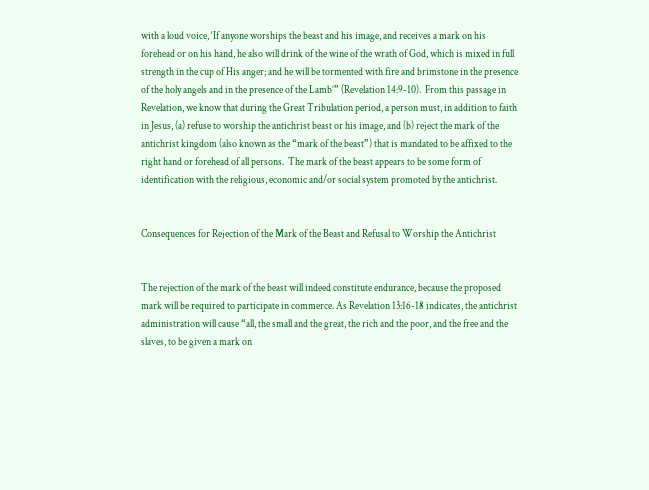with a loud voice, ‘If anyone worships the beast and his image, and receives a mark on his forehead or on his hand, he also will drink of the wine of the wrath of God, which is mixed in full strength in the cup of His anger; and he will be tormented with fire and brimstone in the presence of the holy angels and in the presence of the Lamb’” (Revelation 14:9-10).  From this passage in Revelation, we know that during the Great Tribulation period, a person must, in addition to faith in Jesus, (a) refuse to worship the antichrist beast or his image, and (b) reject the mark of the antichrist kingdom (also known as the “mark of the beast”) that is mandated to be affixed to the right hand or forehead of all persons.  The mark of the beast appears to be some form of identification with the religious, economic and/or social system promoted by the antichrist.


Consequences for Rejection of the Mark of the Beast and Refusal to Worship the Antichrist


The rejection of the mark of the beast will indeed constitute endurance, because the proposed mark will be required to participate in commerce. As Revelation 13:16-18 indicates, the antichrist administration will cause “all, the small and the great, the rich and the poor, and the free and the slaves, to be given a mark on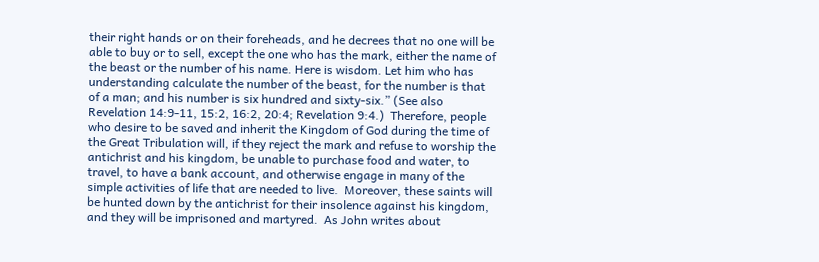their right hands or on their foreheads, and he decrees that no one will be able to buy or to sell, except the one who has the mark, either the name of the beast or the number of his name. Here is wisdom. Let him who has understanding calculate the number of the beast, for the number is that of a man; and his number is six hundred and sixty-six.” (See also Revelation 14:9-11, 15:2, 16:2, 20:4; Revelation 9:4.)  Therefore, people who desire to be saved and inherit the Kingdom of God during the time of the Great Tribulation will, if they reject the mark and refuse to worship the antichrist and his kingdom, be unable to purchase food and water, to travel, to have a bank account, and otherwise engage in many of the simple activities of life that are needed to live.  Moreover, these saints will be hunted down by the antichrist for their insolence against his kingdom, and they will be imprisoned and martyred.  As John writes about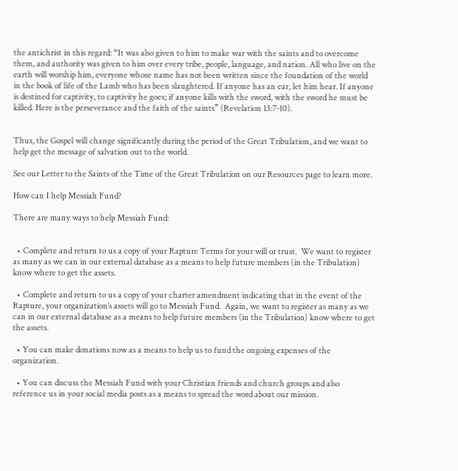the antichrist in this regard: “It was also given to him to make war with the saints and to overcome them, and authority was given to him over every tribe, people, language, and nation. All who live on the earth will worship him, everyone whose name has not been written since the foundation of the world in the book of life of the Lamb who has been slaughtered. If anyone has an ear, let him hear. If anyone is destined for captivity, to captivity he goes; if anyone kills with the sword, with the sword he must be killed. Here is the perseverance and the faith of the saints” (Revelation 13:7-10).


Thus, the Gospel will change significantly during the period of the Great Tribulation, and we want to help get the message of salvation out to the world.

See our Letter to the Saints of the Time of the Great Tribulation on our Resources page to learn more.

How can I help Messiah Fund?

There are many ways to help Messiah Fund:


  • Complete and return to us a copy of your Rapture Terms for your will or trust.  We want to register as many as we can in our external database as a means to help future members (in the Tribulation) know where to get the assets.

  • Complete and return to us a copy of your charter amendment indicating that in the event of the Rapture, your organization’s assets will go to Messiah Fund.  Again, we want to register as many as we can in our external database as a means to help future members (in the Tribulation) know where to get the assets.

  • You can make donations now as a means to help us to fund the ongoing expenses of the organization.

  • You can discuss the Messiah Fund with your Christian friends and church groups and also reference us in your social media posts as a means to spread the word about our mission.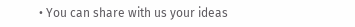• You can share with us your ideas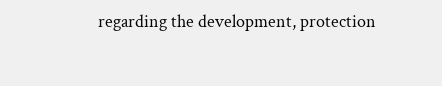regarding the development, protection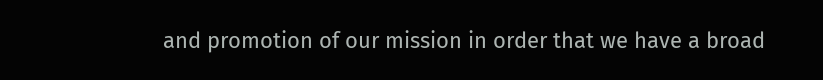and promotion of our mission in order that we have a broad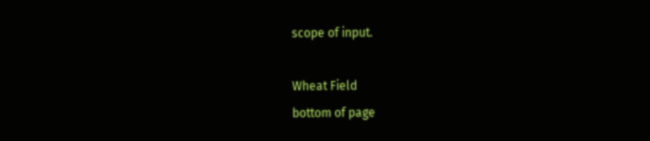scope of input.

Wheat Field
bottom of page